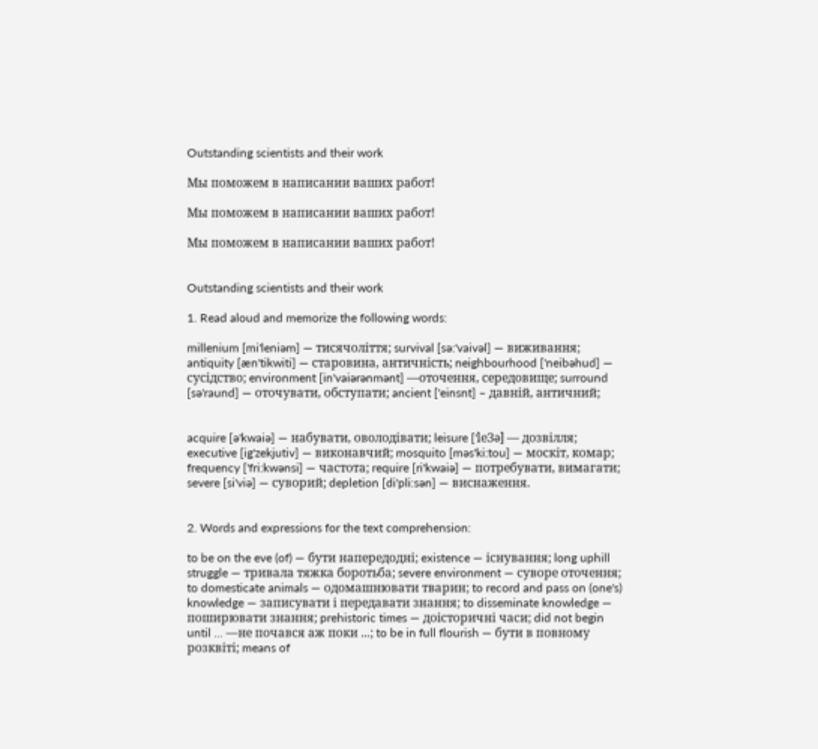Outstanding scientists and their work

Мы поможем в написании ваших работ!

Мы поможем в написании ваших работ!

Мы поможем в написании ваших работ!


Outstanding scientists and their work

1. Read aloud and memorize the following words:

millenium [mi'leniəm] — тисячоліття; survival [sə:'vaivəl] — виживання; antiquity [æn'tikwiti] — старовина, античність; neighbourhood ['neibəhud] — сусідство; environment [in'vaiərənmənt] —оточення, середовище; surround [sə'raund] — оточувати, обступати; ancient ['einsnt] – давній, античний;


acquire [ə'kwaiə] — набувати, оволодівати; leisure ['lеЗə] — дозвілля; executive [ig'zekjutiv] — виконавчий; mosquito [məs'ki:tou] — москіт, комар; frequency ['fri:kwənsi] — частота; require [ri'kwaiə] — потребувати, вимагати; severe [si'viə] — суворий; depletion [di'pli:sən] — виснаження.


2. Words and expressions for the text comprehension:

to be on the eve (of) — бути напередодні; existence — існування; long uphill struggle — тривала тяжка боротьба; severe environment — суворе оточення; to domesticate animals — одомашнювати тварин; to record and pass on (one's) knowledge — записувати і передавати знання; to disseminate knowledge — поширювати знання; prehistoric times — доісторичні часи; did not begin until ... —не почався аж поки ...; to be in full flourish — бути в повному розквіті; means of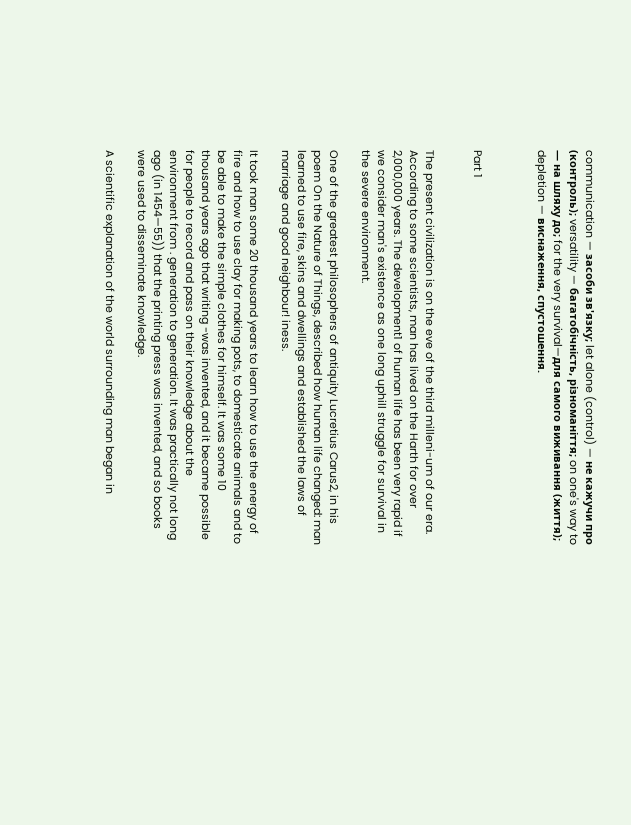communication — засоби зв'язку; let alone (control) — не кажучи про (контроль); versatility — багатобічність, різноманіття; on one's way to — на шляху до; for the very survival—для самого виживання (життя); depletion — виснаження, спустошення.



Part 1


The present civilization is on the eve of the third milleni-um of our era. According to some scientists, man has lived on the Harth for over 2,000,000 years. The development1 of human life has been very rapid if we consider man's existence as one long uphill struggle for survival in the severe environment.

One of the greatest philosophers of antiquity Lucretius Carus2, in his poem On the Nature of Things, described how human life changed: man learned to use fire, skins and dwellings and established the laws of marriage and good neighbour! iness.

It took man some 20 thousand years to learn how to use the energy of fire and how to use clay for making pots, to domesticate animals and to be able to make the simple clothes for himself. It was some 10 thousand years ago that writing -was invented, and it became possible for people to record and pass on their knowledge about the environment from . generation to generation. It was practically not long ago (in 1454—55)) that the printing press was invented, and so books were used to disseminate knowledge.

A scientific explanation of the world surrounding man began in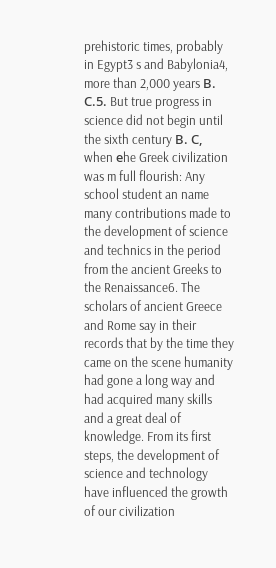prehistoric times, probably in Egypt3 s and Babylonia4, more than 2,000 years В. С.5. But true progress in science did not begin until the sixth century В. С, when еhe Greek civilization was m full flourish: Any school student an name many contributions made to the development of science and technics in the period from the ancient Greeks to the Renaissance6. The scholars of ancient Greece and Rome say in their records that by the time they came on the scene humanity had gone a long way and had acquired many skills and a great deal of knowledge. From its first steps, the development of science and technology have influenced the growth of our civilization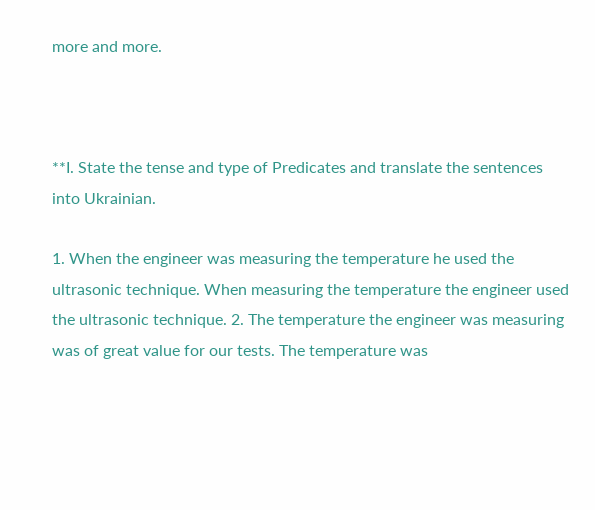more and more.



**I. State the tense and type of Predicates and translate the sentences into Ukrainian.

1. When the engineer was measuring the temperature he used the ultrasonic technique. When measuring the temperature the engineer used the ultrasonic technique. 2. The temperature the engineer was measuring was of great value for our tests. The temperature was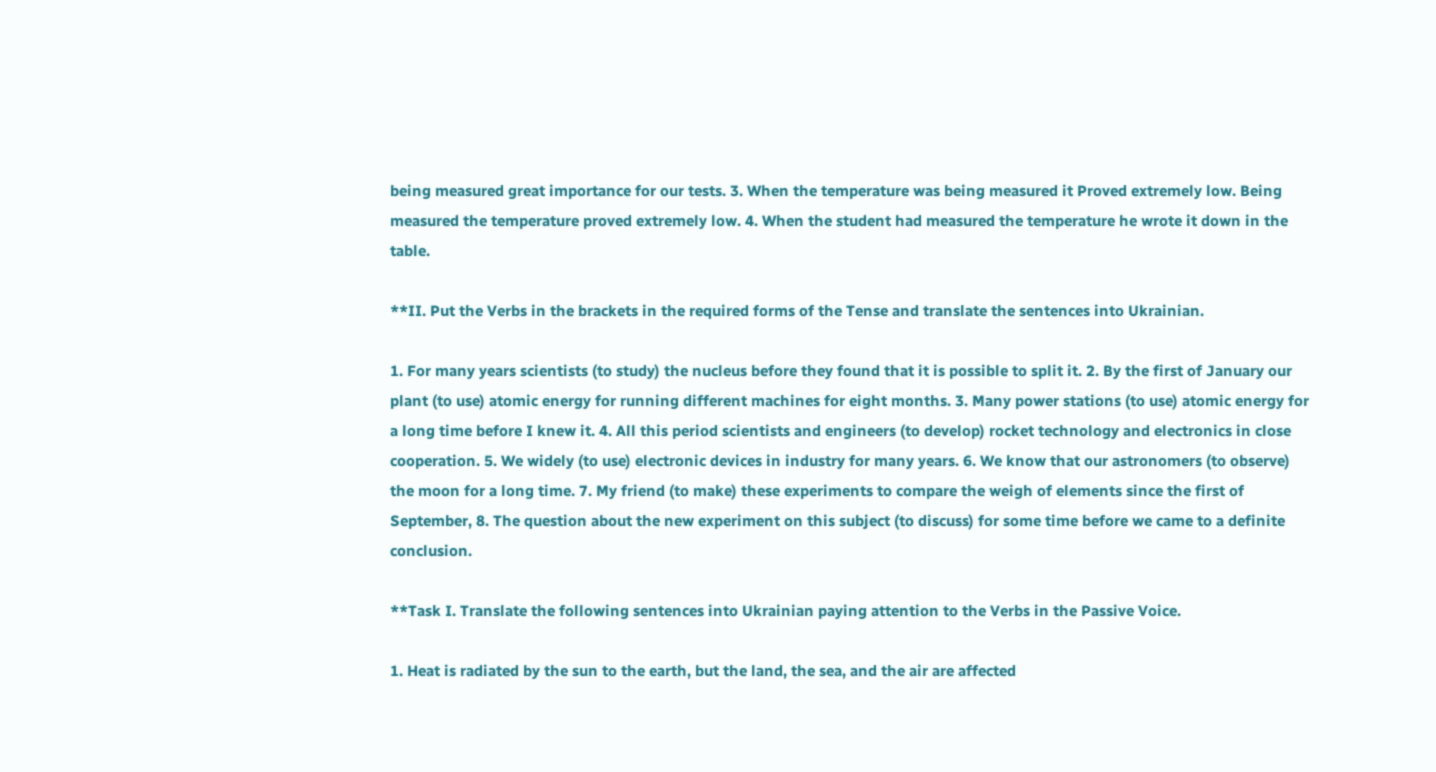being measured great importance for our tests. 3. When the temperature was being measured it Proved extremely low. Being measured the temperature proved extremely low. 4. When the student had measured the temperature he wrote it down in the table.

**II. Put the Verbs in the brackets in the required forms of the Tense and translate the sentences into Ukrainian.

1. For many years scientists (to study) the nucleus before they found that it is possible to split it. 2. By the first of January our plant (to use) atomic energy for running different machines for eight months. 3. Many power stations (to use) atomic energy for a long time before I knew it. 4. All this period scientists and engineers (to develop) rocket technology and electronics in close cooperation. 5. We widely (to use) electronic devices in industry for many years. 6. We know that our astronomers (to observe) the moon for a long time. 7. My friend (to make) these experiments to compare the weigh of elements since the first of September, 8. The question about the new experiment on this subject (to discuss) for some time before we came to a definite conclusion.

**Task I. Translate the following sentences into Ukrainian paying attention to the Verbs in the Passive Voice.

1. Heat is radiated by the sun to the earth, but the land, the sea, and the air are affected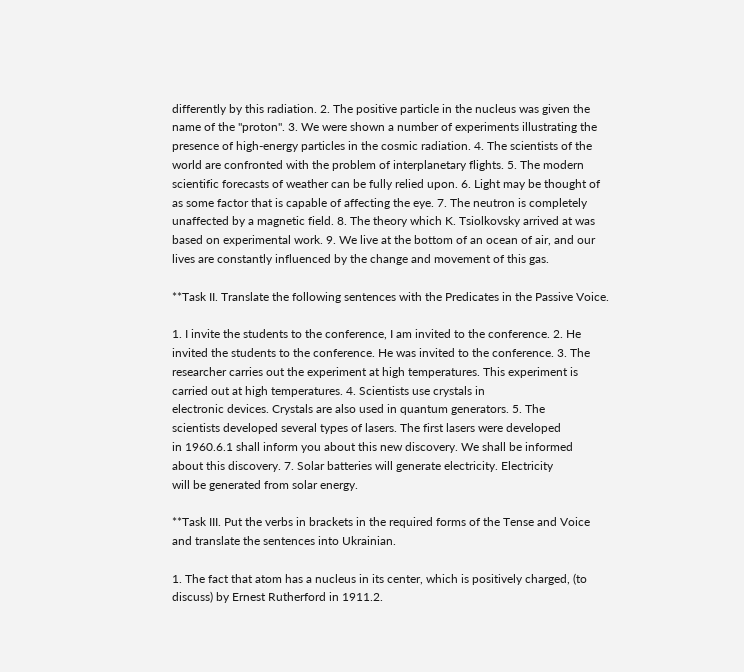differently by this radiation. 2. The positive particle in the nucleus was given the name of the "proton". 3. We were shown a number of experiments illustrating the presence of high-energy particles in the cosmic radiation. 4. The scientists of the world are confronted with the problem of interplanetary flights. 5. The modern scientific forecasts of weather can be fully relied upon. 6. Light may be thought of as some factor that is capable of affecting the eye. 7. The neutron is completely unaffected by a magnetic field. 8. The theory which K. Tsiolkovsky arrived at was based on experimental work. 9. We live at the bottom of an ocean of air, and our lives are constantly influenced by the change and movement of this gas.

**Task II. Translate the following sentences with the Predicates in the Passive Voice.

1. I invite the students to the conference, I am invited to the conference. 2. He invited the students to the conference. He was invited to the conference. 3. The researcher carries out the experiment at high temperatures. This experiment is carried out at high temperatures. 4. Scientists use crystals in
electronic devices. Crystals are also used in quantum generators. 5. The
scientists developed several types of lasers. The first lasers were developed
in 1960.6.1 shall inform you about this new discovery. We shall be informed
about this discovery. 7. Solar batteries will generate electricity. Electricity
will be generated from solar energy.

**Task III. Put the verbs in brackets in the required forms of the Tense and Voice and translate the sentences into Ukrainian.

1. The fact that atom has a nucleus in its center, which is positively charged, (to discuss) by Ernest Rutherford in 1911.2.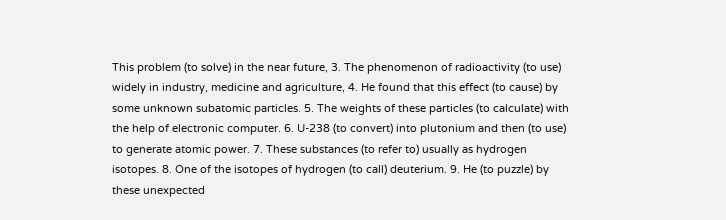This problem (to solve) in the near future, 3. The phenomenon of radioactivity (to use) widely in industry, medicine and agriculture, 4. He found that this effect (to cause) by some unknown subatomic particles. 5. The weights of these particles (to calculate) with the help of electronic computer. 6. U-238 (to convert) into plutonium and then (to use) to generate atomic power. 7. These substances (to refer to) usually as hydrogen isotopes. 8. One of the isotopes of hydrogen (to call) deuterium. 9. He (to puzzle) by these unexpected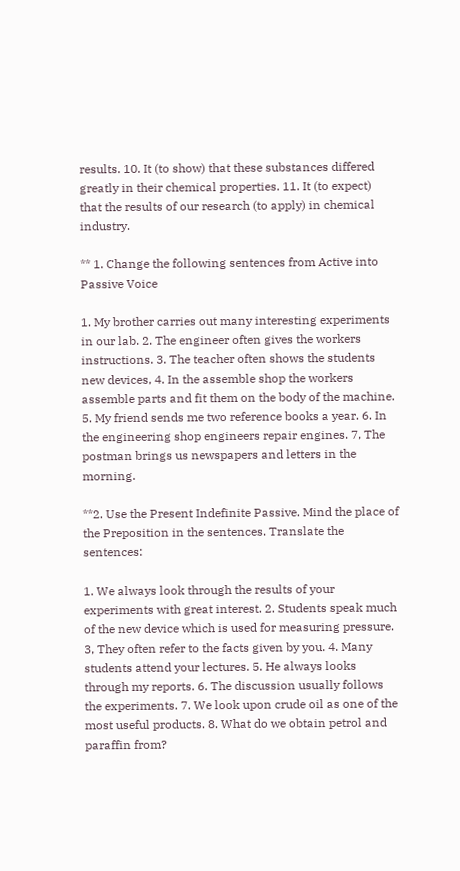results. 10. It (to show) that these substances differed greatly in their chemical properties. 11. It (to expect) that the results of our research (to apply) in chemical industry.

** 1. Change the following sentences from Active into Passive Voice

1. My brother carries out many interesting experiments in our lab. 2. The engineer often gives the workers instructions. 3. The teacher often shows the students new devices, 4. In the assemble shop the workers assemble parts and fit them on the body of the machine. 5. My friend sends me two reference books a year. 6. In the engineering shop engineers repair engines. 7, The postman brings us newspapers and letters in the morning.

**2. Use the Present Indefinite Passive. Mind the place of the Preposition in the sentences. Translate the sentences:

1. We always look through the results of your experiments with great interest. 2. Students speak much of the new device which is used for measuring pressure. 3, They often refer to the facts given by you. 4. Many students attend your lectures. 5. He always looks through my reports. 6. The discussion usually follows the experiments. 7. We look upon crude oil as one of the most useful products. 8. What do we obtain petrol and paraffin from?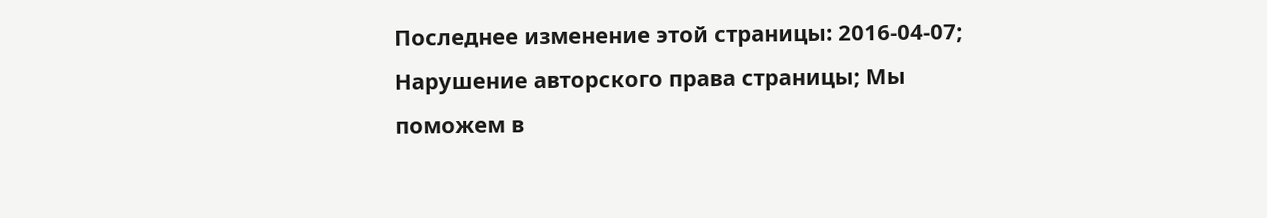Последнее изменение этой страницы: 2016-04-07; Нарушение авторского права страницы; Мы поможем в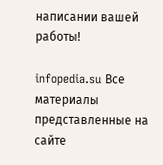написании вашей работы!

infopedia.su Все материалы представленные на сайте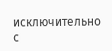исключительно с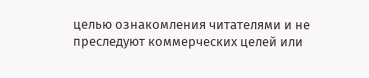целью ознакомления читателями и не преследуют коммерческих целей или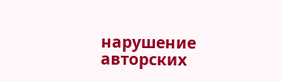нарушение авторских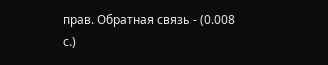прав. Обратная связь - (0.008 с.)